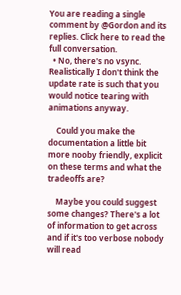You are reading a single comment by @Gordon and its replies. Click here to read the full conversation.
  • No, there's no vsync. Realistically I don't think the update rate is such that you would notice tearing with animations anyway.

    Could you make the documentation a little bit more nooby friendly, explicit on these terms and what the tradeoffs are?

    Maybe you could suggest some changes? There's a lot of information to get across and if it's too verbose nobody will read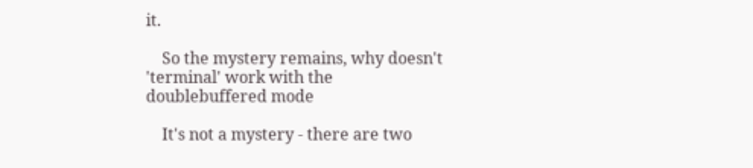it.

    So the mystery remains, why doesn't 'terminal' work with the doublebuffered mode

    It's not a mystery - there are two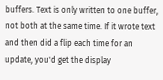buffers. Text is only written to one buffer, not both at the same time. If it wrote text and then did a flip each time for an update, you'd get the display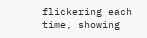flickering each time, showing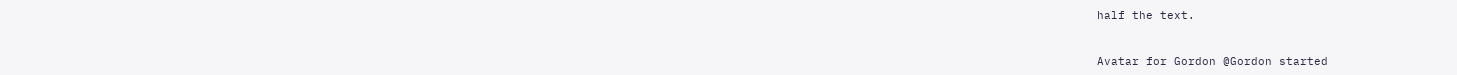half the text.


Avatar for Gordon @Gordon started